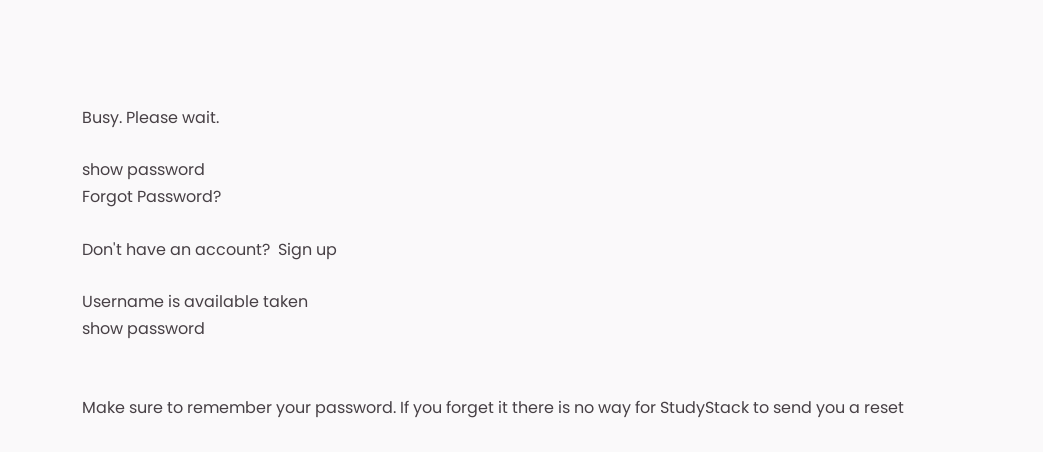Busy. Please wait.

show password
Forgot Password?

Don't have an account?  Sign up

Username is available taken
show password


Make sure to remember your password. If you forget it there is no way for StudyStack to send you a reset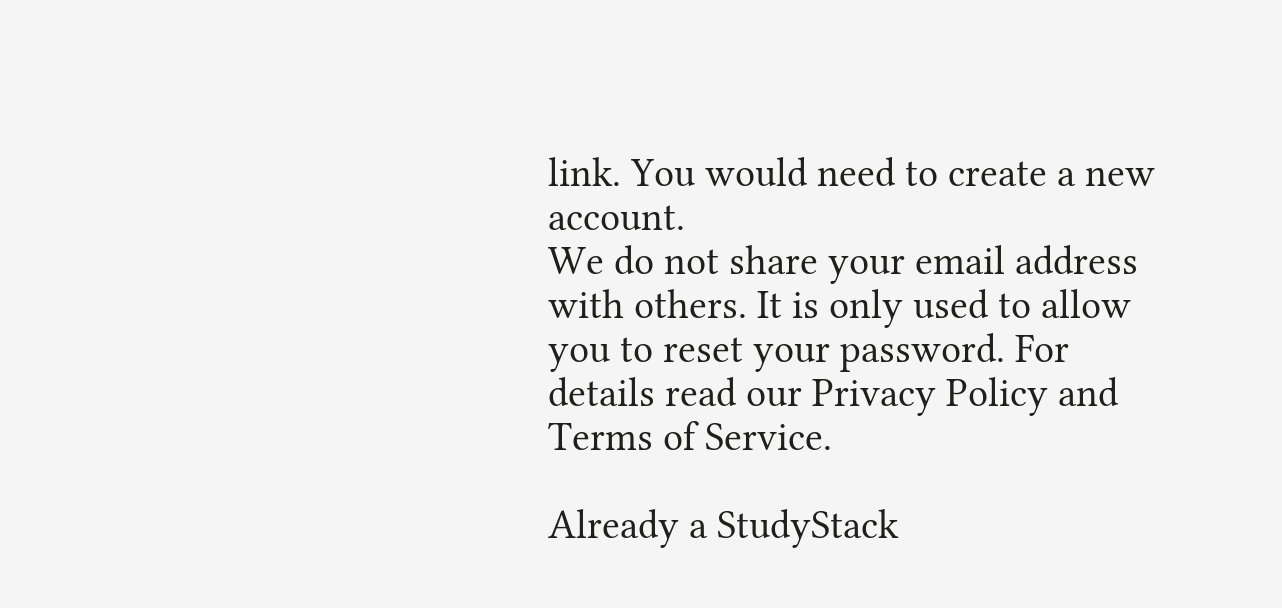link. You would need to create a new account.
We do not share your email address with others. It is only used to allow you to reset your password. For details read our Privacy Policy and Terms of Service.

Already a StudyStack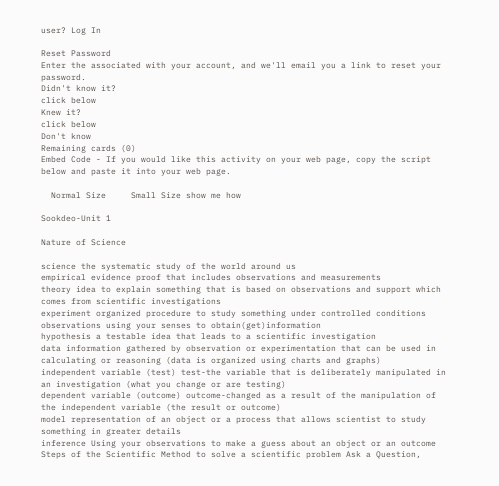user? Log In

Reset Password
Enter the associated with your account, and we'll email you a link to reset your password.
Didn't know it?
click below
Knew it?
click below
Don't know
Remaining cards (0)
Embed Code - If you would like this activity on your web page, copy the script below and paste it into your web page.

  Normal Size     Small Size show me how

Sookdeo-Unit 1

Nature of Science

science the systematic study of the world around us
empirical evidence proof that includes observations and measurements
theory idea to explain something that is based on observations and support which comes from scientific investigations
experiment organized procedure to study something under controlled conditions
observations using your senses to obtain(get)information
hypothesis a testable idea that leads to a scientific investigation
data information gathered by observation or experimentation that can be used in calculating or reasoning (data is organized using charts and graphs)
independent variable (test) test-the variable that is deliberately manipulated in an investigation (what you change or are testing)
dependent variable (outcome) outcome-changed as a result of the manipulation of the independent variable (the result or outcome)
model representation of an object or a process that allows scientist to study something in greater details
inference Using your observations to make a guess about an object or an outcome
Steps of the Scientific Method to solve a scientific problem Ask a Question,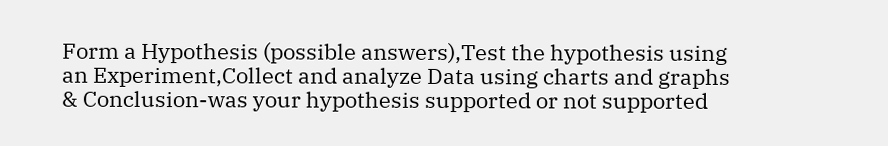Form a Hypothesis (possible answers),Test the hypothesis using an Experiment,Collect and analyze Data using charts and graphs & Conclusion-was your hypothesis supported or not supported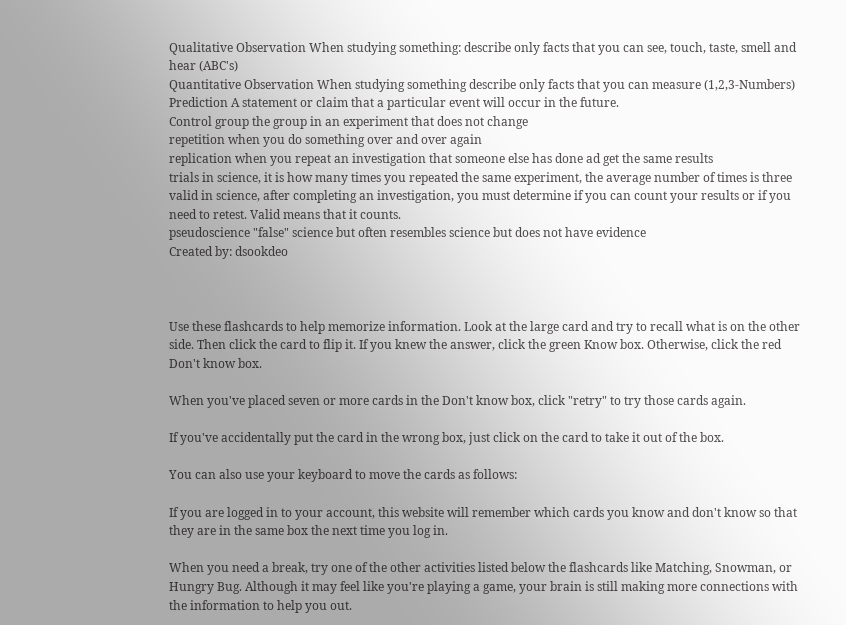Qualitative Observation When studying something: describe only facts that you can see, touch, taste, smell and hear (ABC's)
Quantitative Observation When studying something describe only facts that you can measure (1,2,3-Numbers)
Prediction A statement or claim that a particular event will occur in the future.
Control group the group in an experiment that does not change
repetition when you do something over and over again
replication when you repeat an investigation that someone else has done ad get the same results
trials in science, it is how many times you repeated the same experiment, the average number of times is three
valid in science, after completing an investigation, you must determine if you can count your results or if you need to retest. Valid means that it counts.
pseudoscience "false" science but often resembles science but does not have evidence
Created by: dsookdeo



Use these flashcards to help memorize information. Look at the large card and try to recall what is on the other side. Then click the card to flip it. If you knew the answer, click the green Know box. Otherwise, click the red Don't know box.

When you've placed seven or more cards in the Don't know box, click "retry" to try those cards again.

If you've accidentally put the card in the wrong box, just click on the card to take it out of the box.

You can also use your keyboard to move the cards as follows:

If you are logged in to your account, this website will remember which cards you know and don't know so that they are in the same box the next time you log in.

When you need a break, try one of the other activities listed below the flashcards like Matching, Snowman, or Hungry Bug. Although it may feel like you're playing a game, your brain is still making more connections with the information to help you out.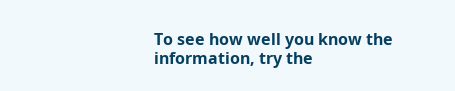To see how well you know the information, try the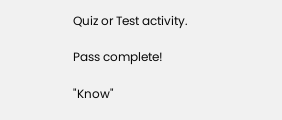Quiz or Test activity.

Pass complete!

"Know"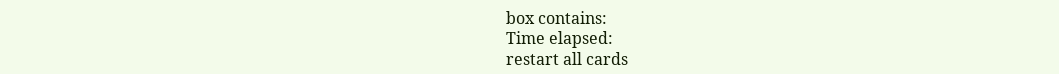box contains:
Time elapsed:
restart all cards